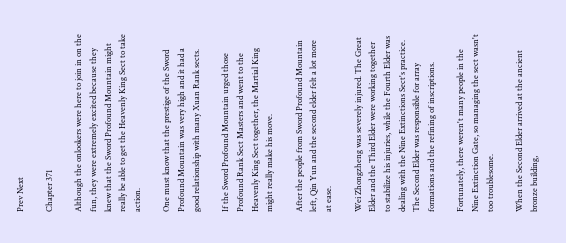Prev Next

Chapter 371

Although the onlookers were here to join in on the fun, they were extremely excited because they knew that the Sword Profound Mountain might really be able to get the Heavenly King Sect to take action.

One must know that the prestige of the Sword Profound Mountain was very high and it had a good relationship with many Xuan Rank sects.

If the Sword Profound Mountain urged those Profound Rank Sect Masters and went to the Heavenly King Sect together, the Martial King might really make his move.

After the people from Sword Profound Mountain left, Qin Yun and the second elder felt a lot more at ease.

Wei Zhongzheng was severely injured. The Great Elder and the Third Elder were working together to stabilize his injuries, while the Fourth Elder was dealing with the Nine Extinctions Sect's practice. The Second Elder was responsible for array formations and the refining of inscriptions.

Fortunately, there weren't many people in the Nine Extinction Gate, so managing the sect wasn't too troublesome.

When the Second Elder arrived at the ancient bronze building,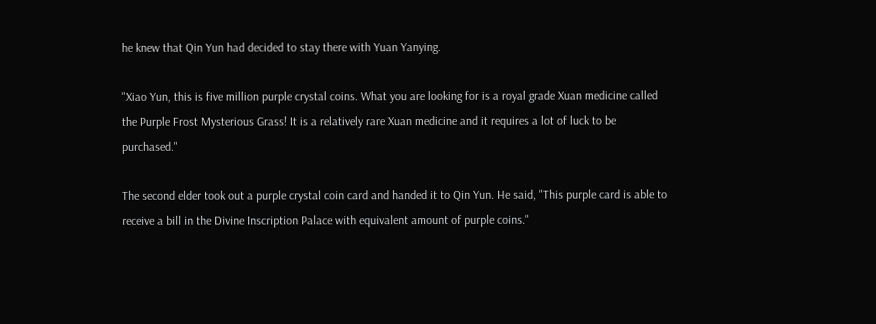he knew that Qin Yun had decided to stay there with Yuan Yanying.

"Xiao Yun, this is five million purple crystal coins. What you are looking for is a royal grade Xuan medicine called the Purple Frost Mysterious Grass! It is a relatively rare Xuan medicine and it requires a lot of luck to be purchased."

The second elder took out a purple crystal coin card and handed it to Qin Yun. He said, "This purple card is able to receive a bill in the Divine Inscription Palace with equivalent amount of purple coins."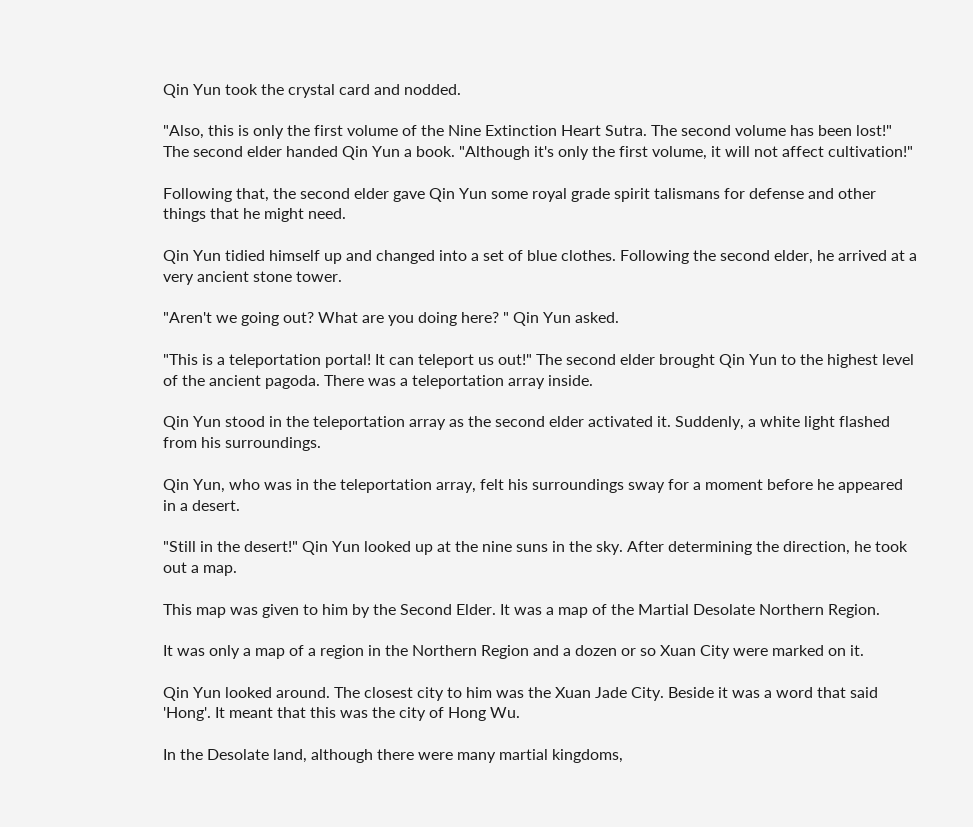Qin Yun took the crystal card and nodded.

"Also, this is only the first volume of the Nine Extinction Heart Sutra. The second volume has been lost!" The second elder handed Qin Yun a book. "Although it's only the first volume, it will not affect cultivation!"

Following that, the second elder gave Qin Yun some royal grade spirit talismans for defense and other things that he might need.

Qin Yun tidied himself up and changed into a set of blue clothes. Following the second elder, he arrived at a very ancient stone tower.

"Aren't we going out? What are you doing here? " Qin Yun asked.

"This is a teleportation portal! It can teleport us out!" The second elder brought Qin Yun to the highest level of the ancient pagoda. There was a teleportation array inside.

Qin Yun stood in the teleportation array as the second elder activated it. Suddenly, a white light flashed from his surroundings.

Qin Yun, who was in the teleportation array, felt his surroundings sway for a moment before he appeared in a desert.

"Still in the desert!" Qin Yun looked up at the nine suns in the sky. After determining the direction, he took out a map.

This map was given to him by the Second Elder. It was a map of the Martial Desolate Northern Region.

It was only a map of a region in the Northern Region and a dozen or so Xuan City were marked on it.

Qin Yun looked around. The closest city to him was the Xuan Jade City. Beside it was a word that said 'Hong'. It meant that this was the city of Hong Wu.

In the Desolate land, although there were many martial kingdoms,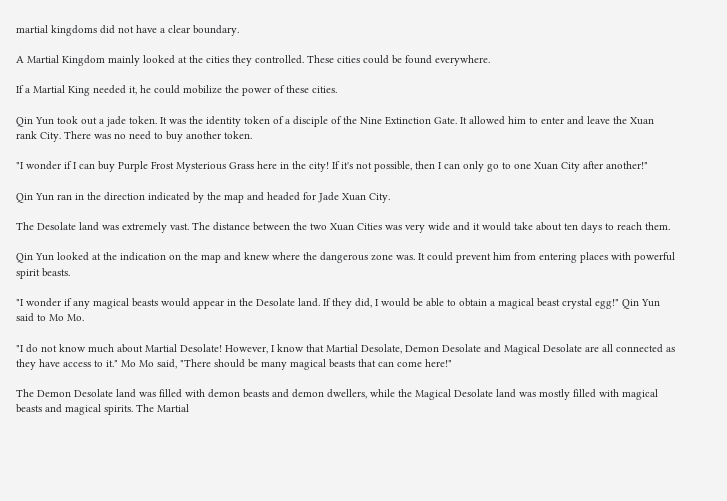martial kingdoms did not have a clear boundary.

A Martial Kingdom mainly looked at the cities they controlled. These cities could be found everywhere.

If a Martial King needed it, he could mobilize the power of these cities.

Qin Yun took out a jade token. It was the identity token of a disciple of the Nine Extinction Gate. It allowed him to enter and leave the Xuan rank City. There was no need to buy another token.

"I wonder if I can buy Purple Frost Mysterious Grass here in the city! If it's not possible, then I can only go to one Xuan City after another!"

Qin Yun ran in the direction indicated by the map and headed for Jade Xuan City.

The Desolate land was extremely vast. The distance between the two Xuan Cities was very wide and it would take about ten days to reach them.

Qin Yun looked at the indication on the map and knew where the dangerous zone was. It could prevent him from entering places with powerful spirit beasts.

"I wonder if any magical beasts would appear in the Desolate land. If they did, I would be able to obtain a magical beast crystal egg!" Qin Yun said to Mo Mo.

"I do not know much about Martial Desolate! However, I know that Martial Desolate, Demon Desolate and Magical Desolate are all connected as they have access to it." Mo Mo said, "There should be many magical beasts that can come here!"

The Demon Desolate land was filled with demon beasts and demon dwellers, while the Magical Desolate land was mostly filled with magical beasts and magical spirits. The Martial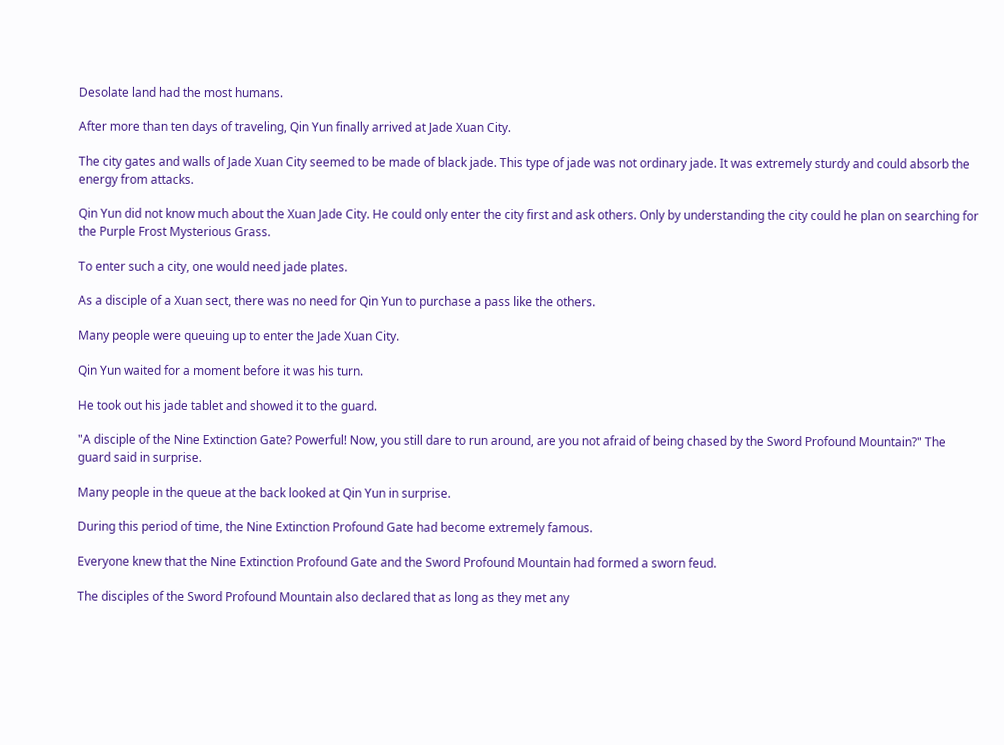Desolate land had the most humans.

After more than ten days of traveling, Qin Yun finally arrived at Jade Xuan City.

The city gates and walls of Jade Xuan City seemed to be made of black jade. This type of jade was not ordinary jade. It was extremely sturdy and could absorb the energy from attacks.

Qin Yun did not know much about the Xuan Jade City. He could only enter the city first and ask others. Only by understanding the city could he plan on searching for the Purple Frost Mysterious Grass.

To enter such a city, one would need jade plates.

As a disciple of a Xuan sect, there was no need for Qin Yun to purchase a pass like the others.

Many people were queuing up to enter the Jade Xuan City.

Qin Yun waited for a moment before it was his turn.

He took out his jade tablet and showed it to the guard.

"A disciple of the Nine Extinction Gate? Powerful! Now, you still dare to run around, are you not afraid of being chased by the Sword Profound Mountain?" The guard said in surprise.

Many people in the queue at the back looked at Qin Yun in surprise.

During this period of time, the Nine Extinction Profound Gate had become extremely famous.

Everyone knew that the Nine Extinction Profound Gate and the Sword Profound Mountain had formed a sworn feud.

The disciples of the Sword Profound Mountain also declared that as long as they met any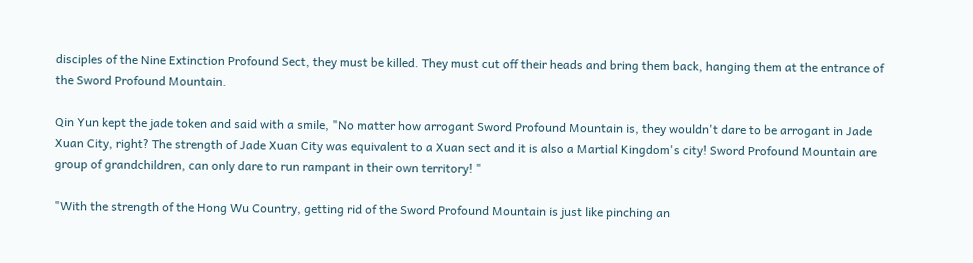disciples of the Nine Extinction Profound Sect, they must be killed. They must cut off their heads and bring them back, hanging them at the entrance of the Sword Profound Mountain.

Qin Yun kept the jade token and said with a smile, "No matter how arrogant Sword Profound Mountain is, they wouldn't dare to be arrogant in Jade Xuan City, right? The strength of Jade Xuan City was equivalent to a Xuan sect and it is also a Martial Kingdom's city! Sword Profound Mountain are group of grandchildren, can only dare to run rampant in their own territory! "

"With the strength of the Hong Wu Country, getting rid of the Sword Profound Mountain is just like pinching an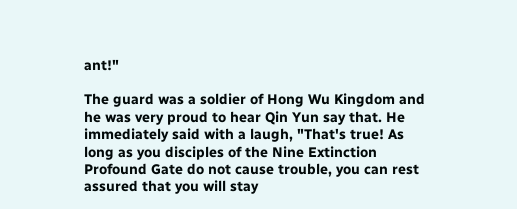ant!"

The guard was a soldier of Hong Wu Kingdom and he was very proud to hear Qin Yun say that. He immediately said with a laugh, "That's true! As long as you disciples of the Nine Extinction Profound Gate do not cause trouble, you can rest assured that you will stay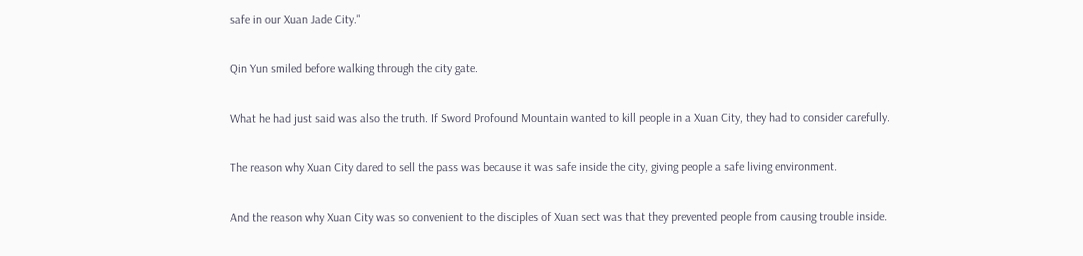safe in our Xuan Jade City."

Qin Yun smiled before walking through the city gate.

What he had just said was also the truth. If Sword Profound Mountain wanted to kill people in a Xuan City, they had to consider carefully.

The reason why Xuan City dared to sell the pass was because it was safe inside the city, giving people a safe living environment.

And the reason why Xuan City was so convenient to the disciples of Xuan sect was that they prevented people from causing trouble inside.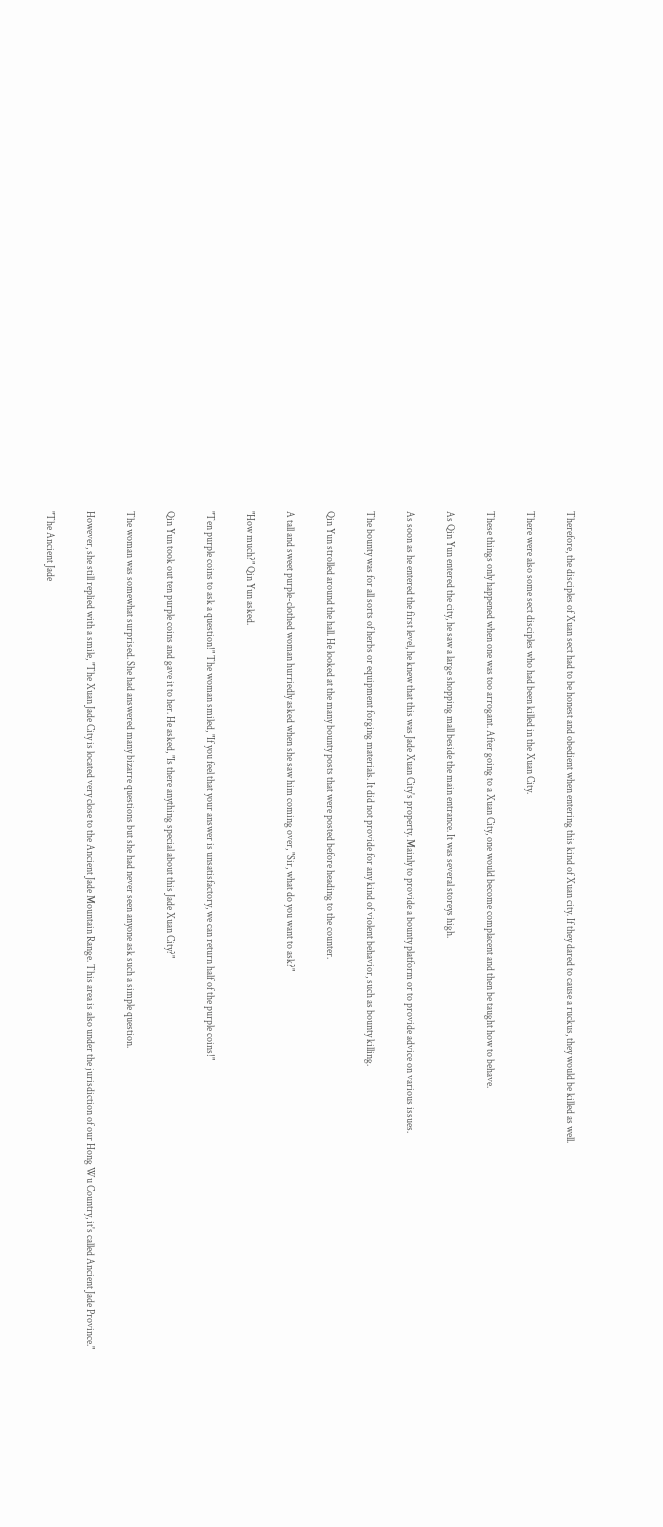Therefore, the disciples of Xuan sect had to be honest and obedient when entering this kind of Xuan city. If they dared to cause a ruckus, they would be killed as well.

There were also some sect disciples who had been killed in the Xuan City.

These things only happened when one was too arrogant. After going to a Xuan City, one would become complacent and then be taught how to behave.

As Qin Yun entered the city, he saw a large shopping mall beside the main entrance. It was several storeys high.

As soon as he entered the first level, he knew that this was Jade Xuan City's property. Mainly to provide a bounty platform or to provide advice on various issues.

The bounty was for all sorts of herbs or equipment forging materials. It did not provide for any kind of violent behavior, such as bounty killing.

Qin Yun strolled around the hall. He looked at the many bounty posts that were posted before heading to the counter.

A tall and sweet purple-clothed woman hurriedly asked when she saw him coming over, "Sir, what do you want to ask?"

"How much?" Qin Yun asked.

"Ten purple coins to ask a question!" The woman smiled, "If you feel that your answer is unsatisfactory, we can return half of the purple coins!"

Qin Yun took out ten purple coins and gave it to her. He asked, "Is there anything special about this Jade Xuan City?"

The woman was somewhat surprised. She had answered many bizarre questions but she had never seen anyone ask such a simple question.

However, she still replied with a smile, "The Xuan Jade City is located very close to the Ancient Jade Mountain Range. This area is also under the jurisdiction of our Hong Wu Country, it's called Ancient Jade Province."

"The Ancient Jade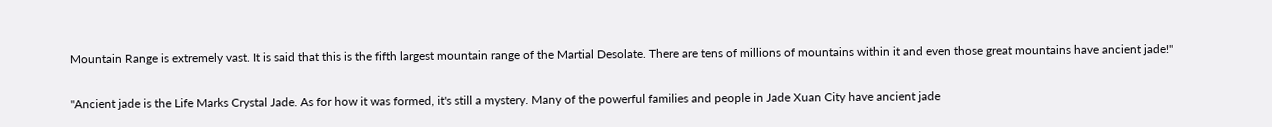Mountain Range is extremely vast. It is said that this is the fifth largest mountain range of the Martial Desolate. There are tens of millions of mountains within it and even those great mountains have ancient jade!"

"Ancient jade is the Life Marks Crystal Jade. As for how it was formed, it's still a mystery. Many of the powerful families and people in Jade Xuan City have ancient jade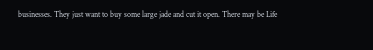businesses. They just want to buy some large jade and cut it open. There may be Life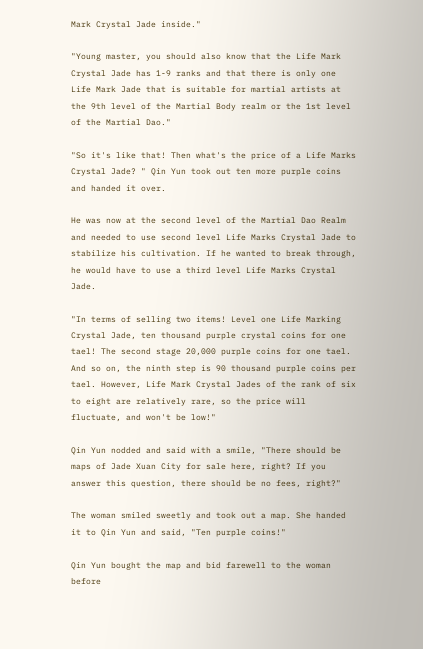Mark Crystal Jade inside."

"Young master, you should also know that the Life Mark Crystal Jade has 1-9 ranks and that there is only one Life Mark Jade that is suitable for martial artists at the 9th level of the Martial Body realm or the 1st level of the Martial Dao."

"So it's like that! Then what's the price of a Life Marks Crystal Jade? " Qin Yun took out ten more purple coins and handed it over.

He was now at the second level of the Martial Dao Realm and needed to use second level Life Marks Crystal Jade to stabilize his cultivation. If he wanted to break through, he would have to use a third level Life Marks Crystal Jade.

"In terms of selling two items! Level one Life Marking Crystal Jade, ten thousand purple crystal coins for one tael! The second stage 20,000 purple coins for one tael. And so on, the ninth step is 90 thousand purple coins per tael. However, Life Mark Crystal Jades of the rank of six to eight are relatively rare, so the price will fluctuate, and won't be low!"

Qin Yun nodded and said with a smile, "There should be maps of Jade Xuan City for sale here, right? If you answer this question, there should be no fees, right?"

The woman smiled sweetly and took out a map. She handed it to Qin Yun and said, "Ten purple coins!"

Qin Yun bought the map and bid farewell to the woman before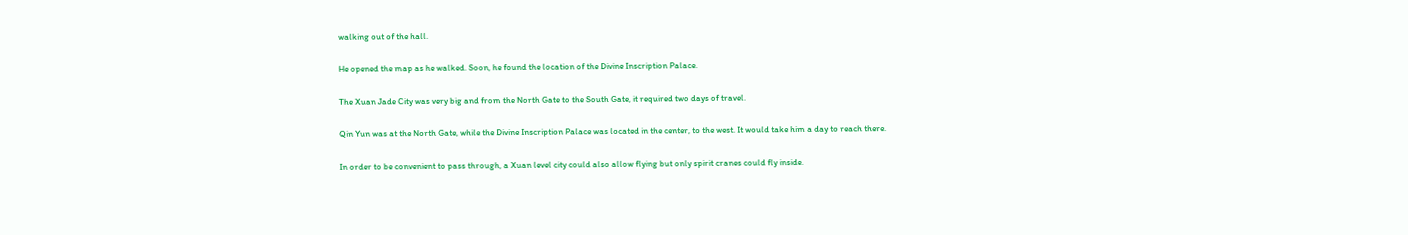walking out of the hall.

He opened the map as he walked. Soon, he found the location of the Divine Inscription Palace.

The Xuan Jade City was very big and from the North Gate to the South Gate, it required two days of travel.

Qin Yun was at the North Gate, while the Divine Inscription Palace was located in the center, to the west. It would take him a day to reach there.

In order to be convenient to pass through, a Xuan level city could also allow flying but only spirit cranes could fly inside.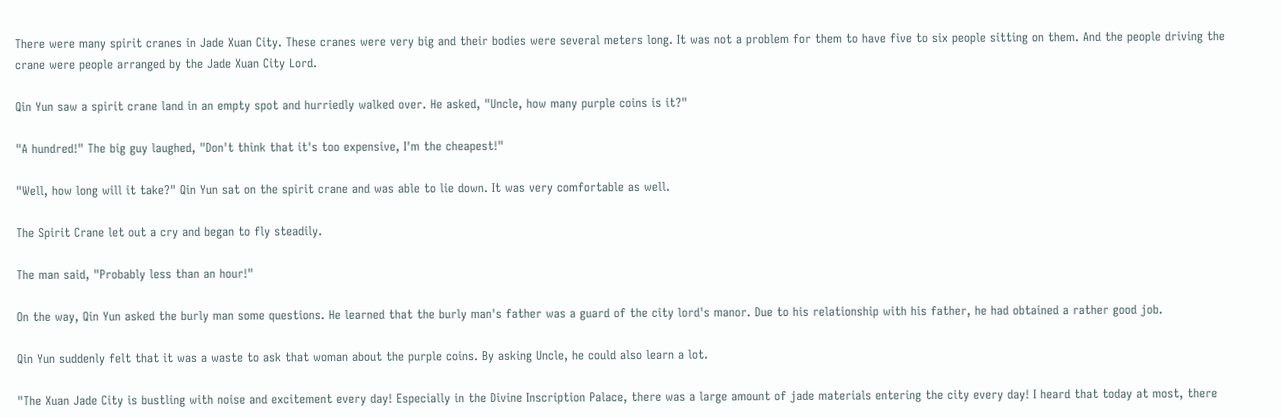There were many spirit cranes in Jade Xuan City. These cranes were very big and their bodies were several meters long. It was not a problem for them to have five to six people sitting on them. And the people driving the crane were people arranged by the Jade Xuan City Lord.

Qin Yun saw a spirit crane land in an empty spot and hurriedly walked over. He asked, "Uncle, how many purple coins is it?"

"A hundred!" The big guy laughed, "Don't think that it's too expensive, I'm the cheapest!"

"Well, how long will it take?" Qin Yun sat on the spirit crane and was able to lie down. It was very comfortable as well.

The Spirit Crane let out a cry and began to fly steadily.

The man said, "Probably less than an hour!"

On the way, Qin Yun asked the burly man some questions. He learned that the burly man's father was a guard of the city lord's manor. Due to his relationship with his father, he had obtained a rather good job.

Qin Yun suddenly felt that it was a waste to ask that woman about the purple coins. By asking Uncle, he could also learn a lot.

"The Xuan Jade City is bustling with noise and excitement every day! Especially in the Divine Inscription Palace, there was a large amount of jade materials entering the city every day! I heard that today at most, there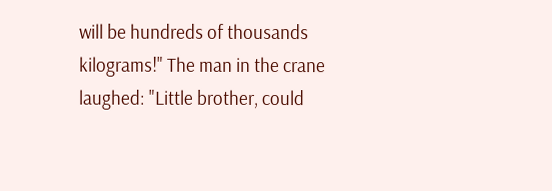will be hundreds of thousands kilograms!" The man in the crane laughed: "Little brother, could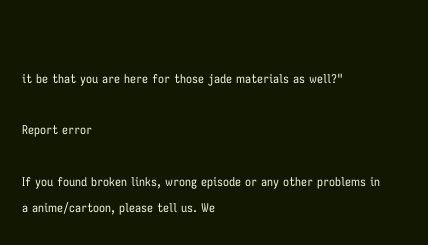it be that you are here for those jade materials as well?"

Report error

If you found broken links, wrong episode or any other problems in a anime/cartoon, please tell us. We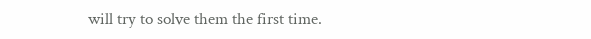will try to solve them the first time.